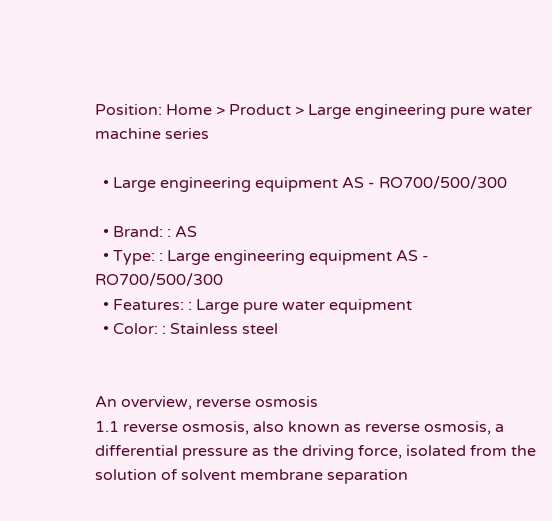Position: Home > Product > Large engineering pure water machine series

  • Large engineering equipment AS - RO700/500/300

  • Brand: : AS
  • Type: : Large engineering equipment AS - RO700/500/300
  • Features: : Large pure water equipment
  • Color: : Stainless steel


An overview, reverse osmosis
1.1 reverse osmosis, also known as reverse osmosis, a differential pressure as the driving force, isolated from the solution of solvent membrane separation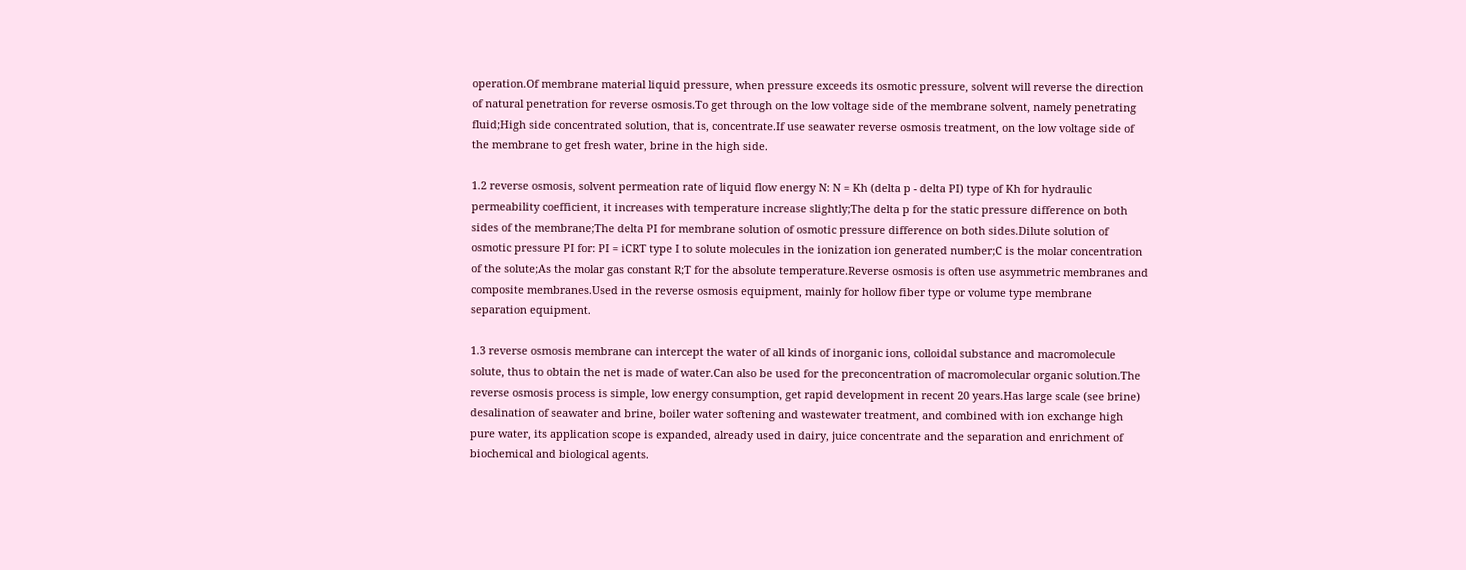operation.Of membrane material liquid pressure, when pressure exceeds its osmotic pressure, solvent will reverse the direction of natural penetration for reverse osmosis.To get through on the low voltage side of the membrane solvent, namely penetrating fluid;High side concentrated solution, that is, concentrate.If use seawater reverse osmosis treatment, on the low voltage side of the membrane to get fresh water, brine in the high side.

1.2 reverse osmosis, solvent permeation rate of liquid flow energy N: N = Kh (delta p - delta PI) type of Kh for hydraulic permeability coefficient, it increases with temperature increase slightly;The delta p for the static pressure difference on both sides of the membrane;The delta PI for membrane solution of osmotic pressure difference on both sides.Dilute solution of osmotic pressure PI for: PI = iCRT type I to solute molecules in the ionization ion generated number;C is the molar concentration of the solute;As the molar gas constant R;T for the absolute temperature.Reverse osmosis is often use asymmetric membranes and composite membranes.Used in the reverse osmosis equipment, mainly for hollow fiber type or volume type membrane separation equipment.

1.3 reverse osmosis membrane can intercept the water of all kinds of inorganic ions, colloidal substance and macromolecule solute, thus to obtain the net is made of water.Can also be used for the preconcentration of macromolecular organic solution.The reverse osmosis process is simple, low energy consumption, get rapid development in recent 20 years.Has large scale (see brine) desalination of seawater and brine, boiler water softening and wastewater treatment, and combined with ion exchange high pure water, its application scope is expanded, already used in dairy, juice concentrate and the separation and enrichment of biochemical and biological agents.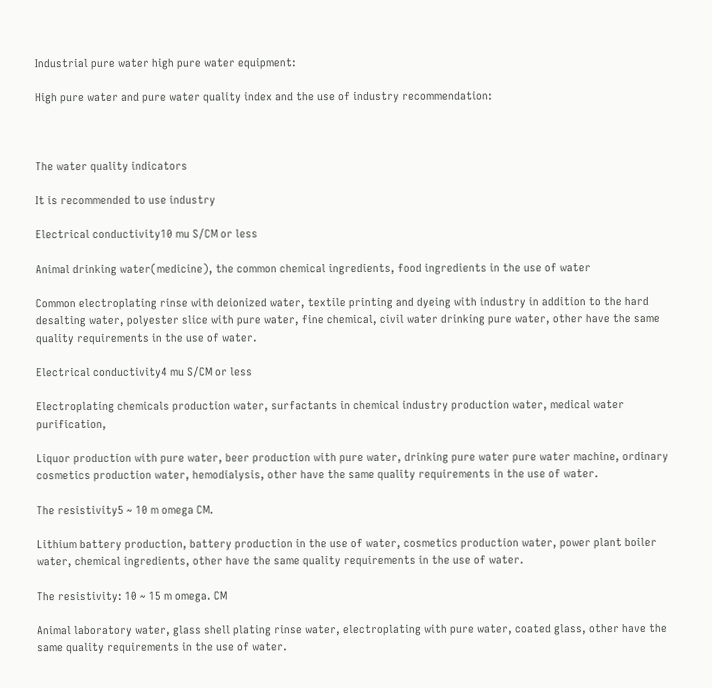Industrial pure water high pure water equipment:

High pure water and pure water quality index and the use of industry recommendation:



The water quality indicators

It is recommended to use industry

Electrical conductivity10 mu S/CM or less

Animal drinking water(medicine), the common chemical ingredients, food ingredients in the use of water

Common electroplating rinse with deionized water, textile printing and dyeing with industry in addition to the hard desalting water, polyester slice with pure water, fine chemical, civil water drinking pure water, other have the same quality requirements in the use of water.

Electrical conductivity4 mu S/CM or less

Electroplating chemicals production water, surfactants in chemical industry production water, medical water purification,

Liquor production with pure water, beer production with pure water, drinking pure water pure water machine, ordinary cosmetics production water, hemodialysis, other have the same quality requirements in the use of water.

The resistivity5 ~ 10 m omega CM.

Lithium battery production, battery production in the use of water, cosmetics production water, power plant boiler water, chemical ingredients, other have the same quality requirements in the use of water.

The resistivity: 10 ~ 15 m omega. CM

Animal laboratory water, glass shell plating rinse water, electroplating with pure water, coated glass, other have the same quality requirements in the use of water.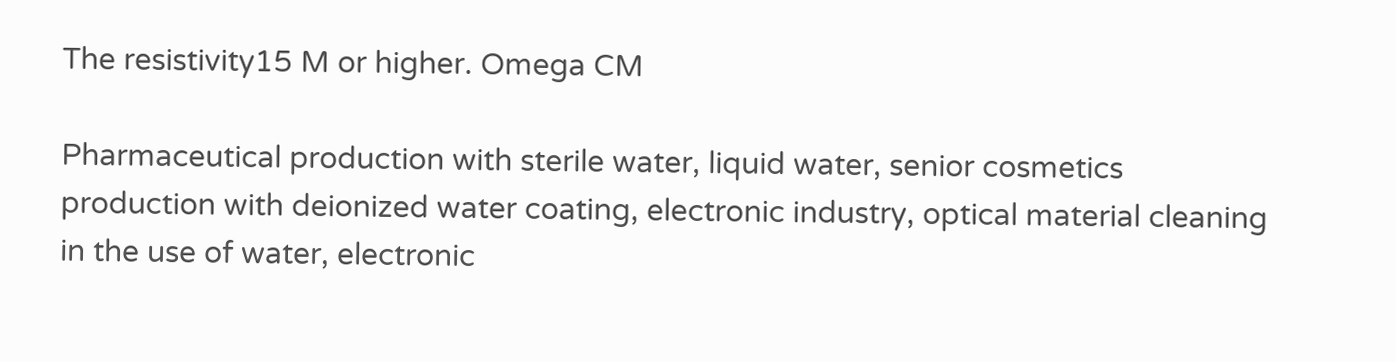The resistivity15 M or higher. Omega CM

Pharmaceutical production with sterile water, liquid water, senior cosmetics production with deionized water coating, electronic industry, optical material cleaning in the use of water, electronic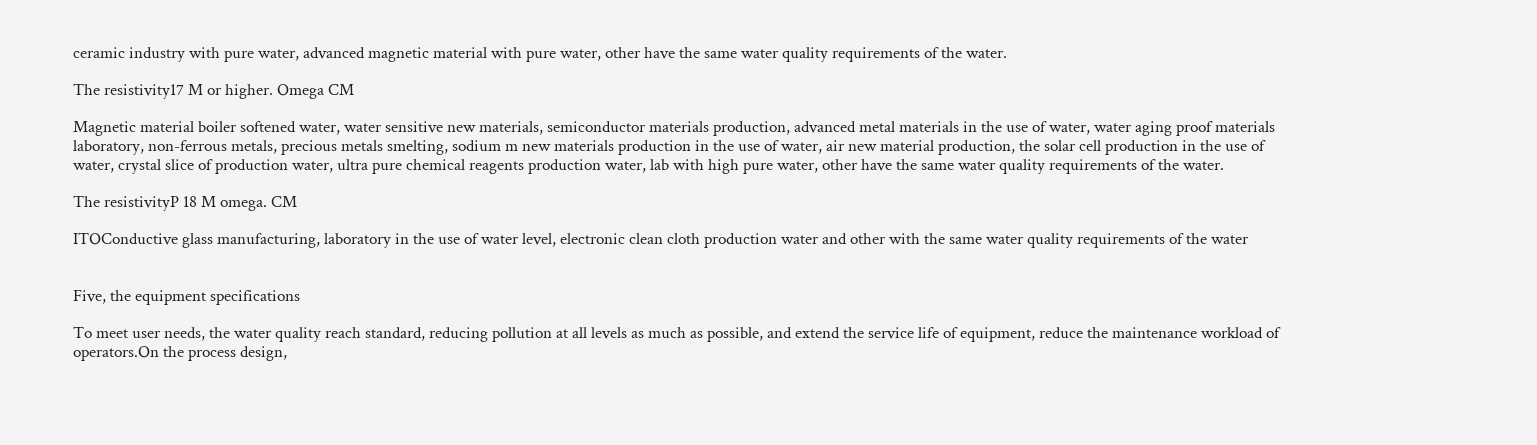ceramic industry with pure water, advanced magnetic material with pure water, other have the same water quality requirements of the water.

The resistivity17 M or higher. Omega CM

Magnetic material boiler softened water, water sensitive new materials, semiconductor materials production, advanced metal materials in the use of water, water aging proof materials laboratory, non-ferrous metals, precious metals smelting, sodium m new materials production in the use of water, air new material production, the solar cell production in the use of water, crystal slice of production water, ultra pure chemical reagents production water, lab with high pure water, other have the same water quality requirements of the water.

The resistivityP 18 M omega. CM

ITOConductive glass manufacturing, laboratory in the use of water level, electronic clean cloth production water and other with the same water quality requirements of the water


Five, the equipment specifications

To meet user needs, the water quality reach standard, reducing pollution at all levels as much as possible, and extend the service life of equipment, reduce the maintenance workload of operators.On the process design,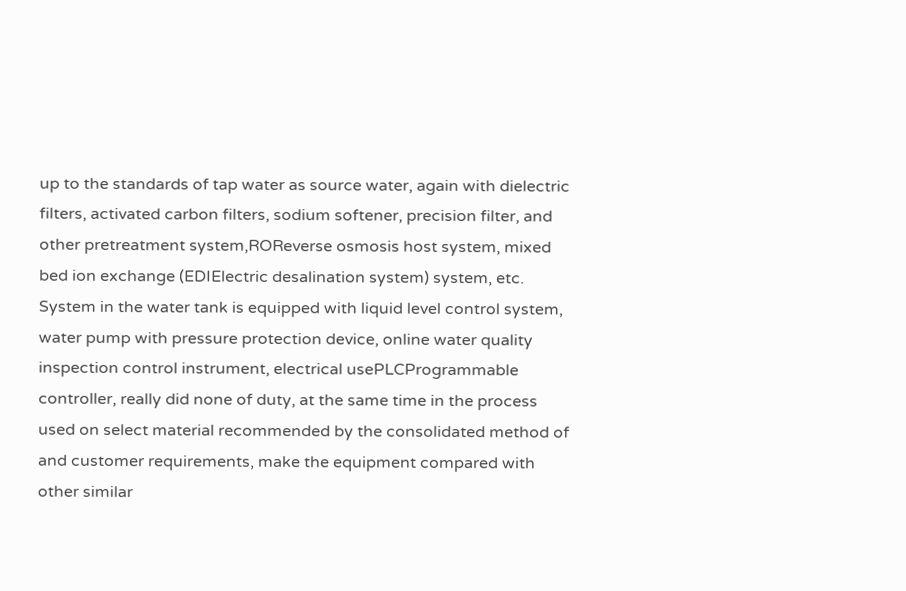up to the standards of tap water as source water, again with dielectric filters, activated carbon filters, sodium softener, precision filter, and other pretreatment system,ROReverse osmosis host system, mixed bed ion exchange (EDIElectric desalination system) system, etc.
System in the water tank is equipped with liquid level control system, water pump with pressure protection device, online water quality inspection control instrument, electrical usePLCProgrammable controller, really did none of duty, at the same time in the process used on select material recommended by the consolidated method of and customer requirements, make the equipment compared with other similar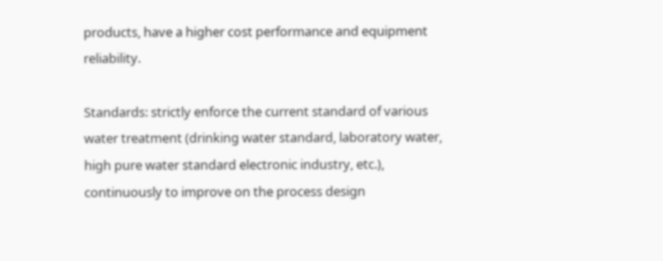products, have a higher cost performance and equipment reliability.

Standards: strictly enforce the current standard of various water treatment (drinking water standard, laboratory water, high pure water standard electronic industry, etc.), continuously to improve on the process design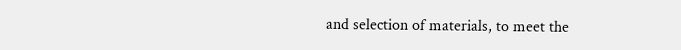and selection of materials, to meet the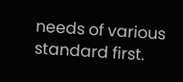needs of various standard first.